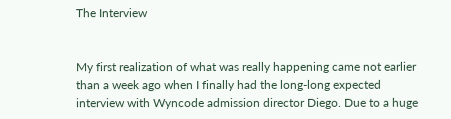The Interview


My first realization of what was really happening came not earlier than a week ago when I finally had the long-long expected interview with Wyncode admission director Diego. Due to a huge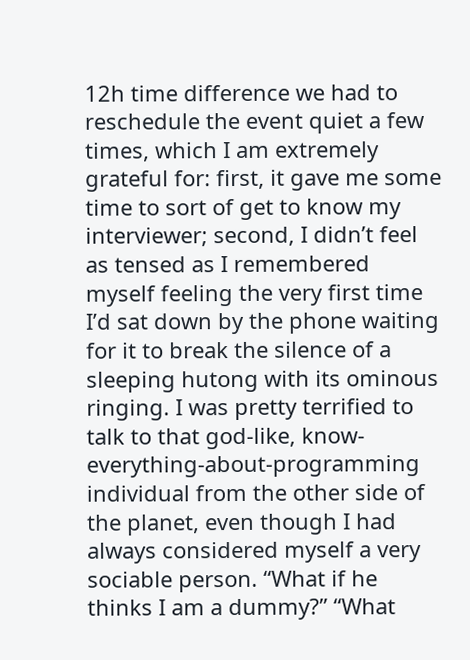12h time difference we had to reschedule the event quiet a few times, which I am extremely grateful for: first, it gave me some time to sort of get to know my interviewer; second, I didn’t feel as tensed as I remembered myself feeling the very first time I’d sat down by the phone waiting for it to break the silence of a sleeping hutong with its ominous ringing. I was pretty terrified to talk to that god-like, know-everything-about-programming individual from the other side of the planet, even though I had always considered myself a very sociable person. “What if he thinks I am a dummy?” “What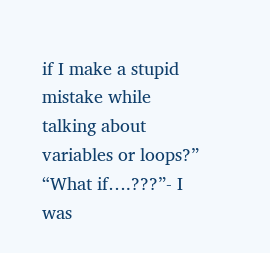if I make a stupid mistake while talking about variables or loops?” “What if….???”- I was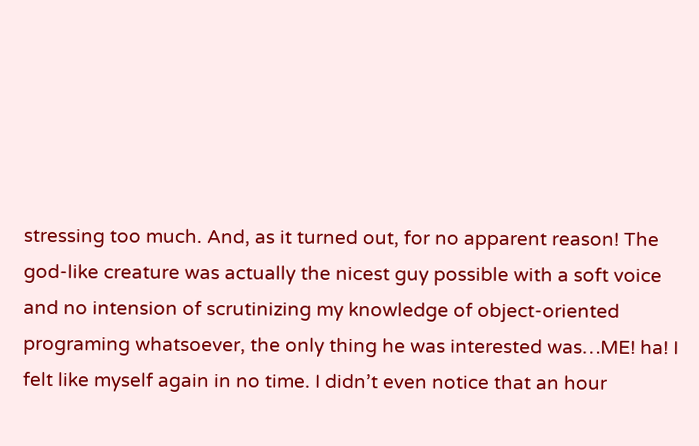stressing too much. And, as it turned out, for no apparent reason! The god-like creature was actually the nicest guy possible with a soft voice and no intension of scrutinizing my knowledge of object-oriented programing whatsoever, the only thing he was interested was…ME! ha! I felt like myself again in no time. I didn’t even notice that an hour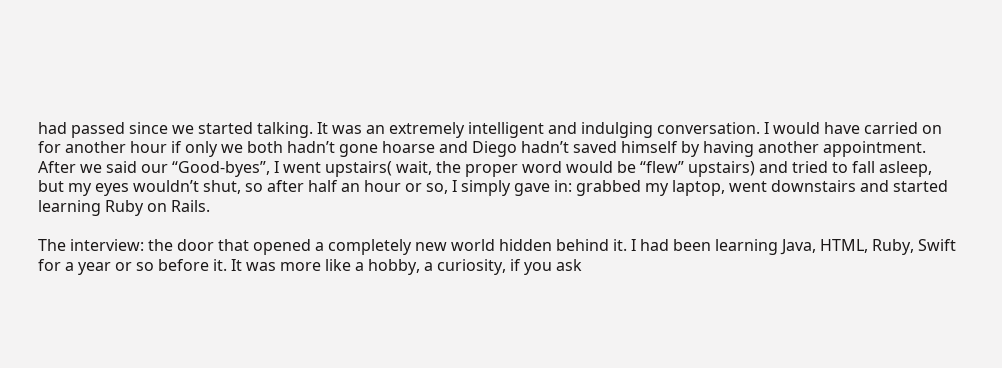had passed since we started talking. It was an extremely intelligent and indulging conversation. I would have carried on for another hour if only we both hadn’t gone hoarse and Diego hadn’t saved himself by having another appointment. After we said our “Good-byes”, I went upstairs( wait, the proper word would be “flew” upstairs) and tried to fall asleep, but my eyes wouldn’t shut, so after half an hour or so, I simply gave in: grabbed my laptop, went downstairs and started learning Ruby on Rails.

The interview: the door that opened a completely new world hidden behind it. I had been learning Java, HTML, Ruby, Swift for a year or so before it. It was more like a hobby, a curiosity, if you ask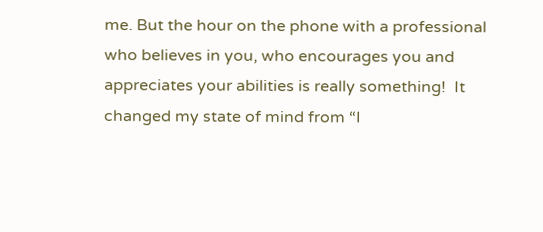me. But the hour on the phone with a professional who believes in you, who encourages you and appreciates your abilities is really something!  It changed my state of mind from “I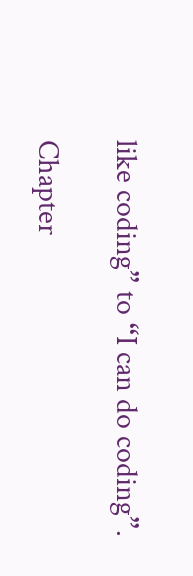like coding” to “I can do coding”.

Chapter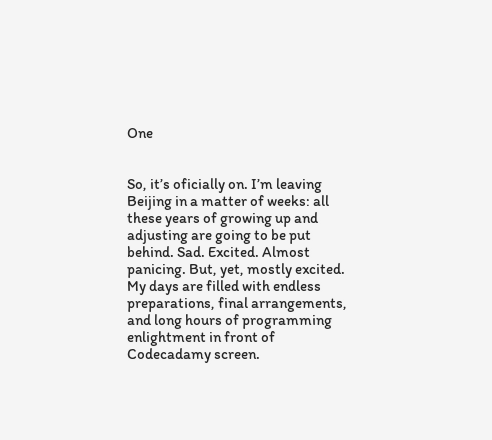One


So, it’s oficially on. I’m leaving Beijing in a matter of weeks: all these years of growing up and adjusting are going to be put behind. Sad. Excited. Almost panicing. But, yet, mostly excited. My days are filled with endless preparations, final arrangements, and long hours of programming enlightment in front of Codecadamy screen.